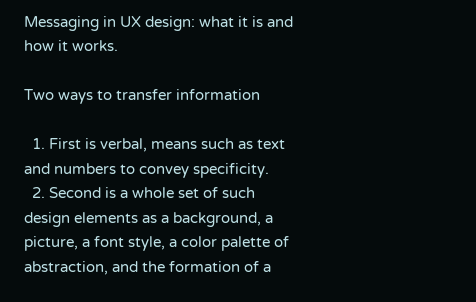Messaging in UX design: what it is and how it works.

Two ways to transfer information

  1. First is verbal, means such as text and numbers to convey specificity.
  2. Second is a whole set of such design elements as a background, a picture, a font style, a color palette of abstraction, and the formation of a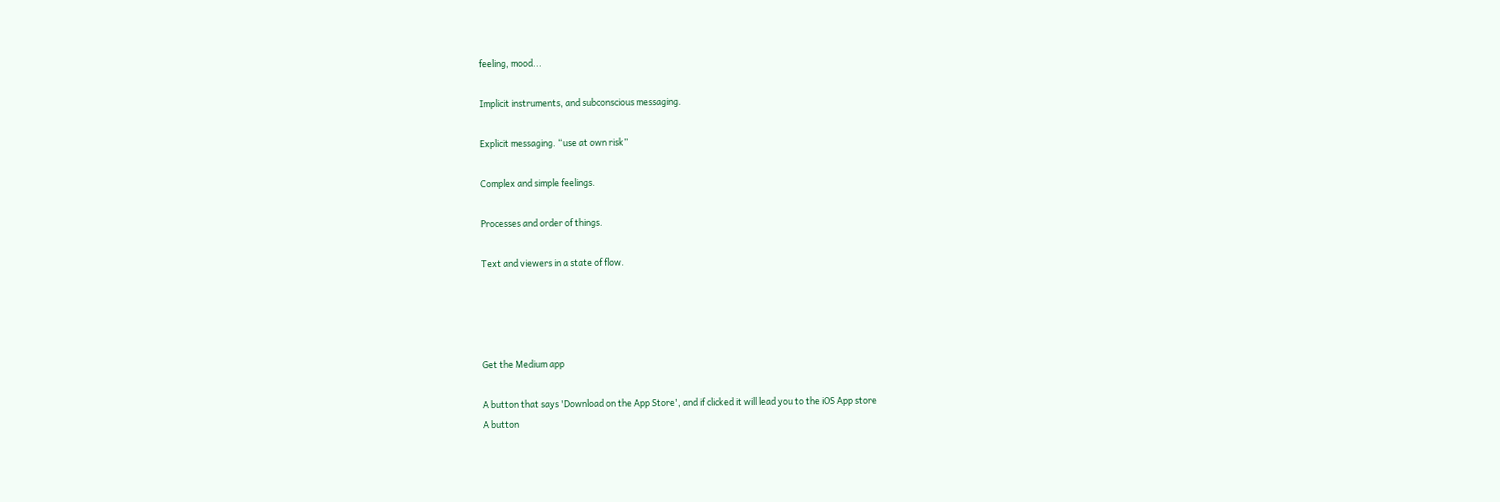feeling, mood...

Implicit instruments, and subconscious messaging.

Explicit messaging. “use at own risk”

Complex and simple feelings.

Processes and order of things.

Text and viewers in a state of flow.




Get the Medium app

A button that says 'Download on the App Store', and if clicked it will lead you to the iOS App store
A button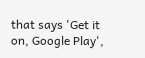that says 'Get it on, Google Play',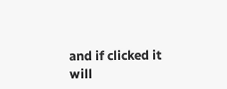and if clicked it will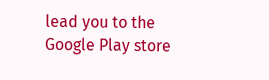lead you to the Google Play store